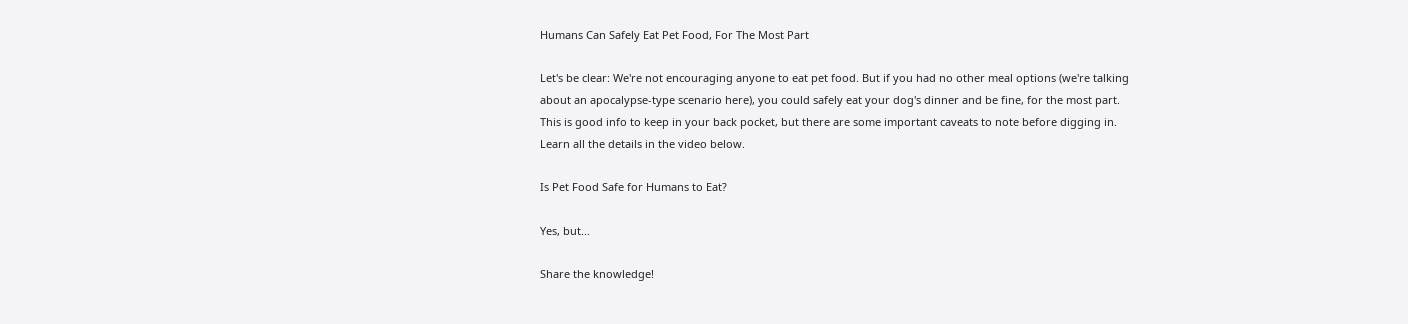Humans Can Safely Eat Pet Food, For The Most Part

Let's be clear: We're not encouraging anyone to eat pet food. But if you had no other meal options (we're talking about an apocalypse-type scenario here), you could safely eat your dog's dinner and be fine, for the most part. This is good info to keep in your back pocket, but there are some important caveats to note before digging in. Learn all the details in the video below.

Is Pet Food Safe for Humans to Eat?

Yes, but...

Share the knowledge!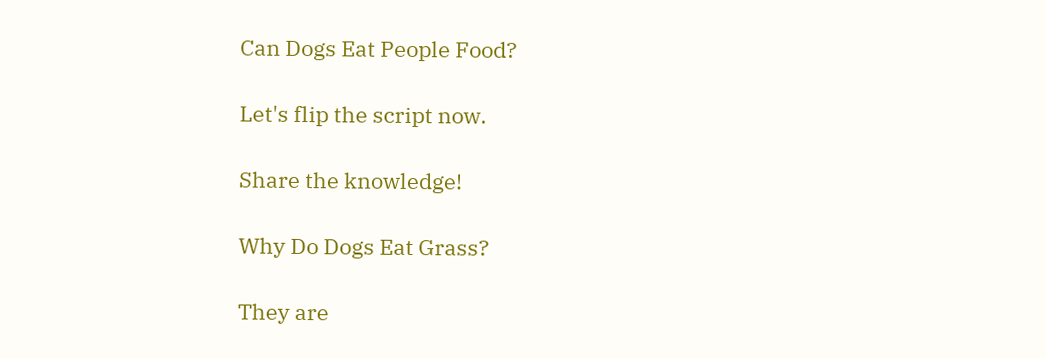Can Dogs Eat People Food?

Let's flip the script now.

Share the knowledge!

Why Do Dogs Eat Grass?

They are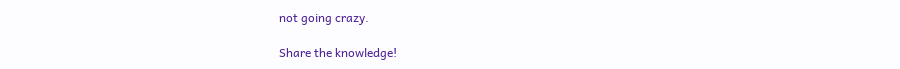not going crazy.

Share the knowledge!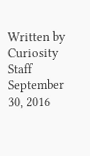Written by Curiosity Staff September 30, 2016